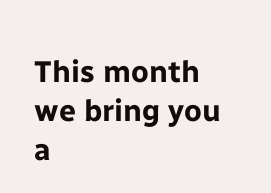This month we bring you a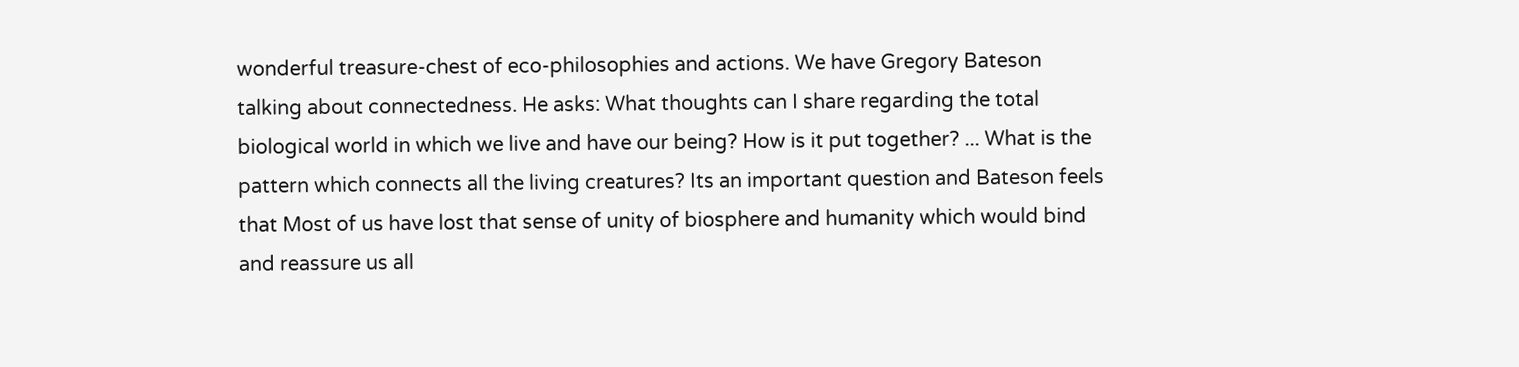wonderful treasure-chest of eco-philosophies and actions. We have Gregory Bateson talking about connectedness. He asks: What thoughts can I share regarding the total biological world in which we live and have our being? How is it put together? ... What is the pattern which connects all the living creatures? Its an important question and Bateson feels that Most of us have lost that sense of unity of biosphere and humanity which would bind and reassure us all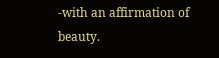-with an affirmation of beauty.